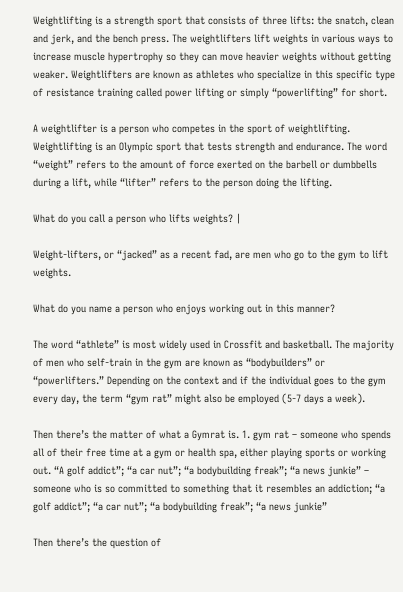Weightlifting is a strength sport that consists of three lifts: the snatch, clean and jerk, and the bench press. The weightlifters lift weights in various ways to increase muscle hypertrophy so they can move heavier weights without getting weaker. Weightlifters are known as athletes who specialize in this specific type of resistance training called power lifting or simply “powerlifting” for short.

A weightlifter is a person who competes in the sport of weightlifting. Weightlifting is an Olympic sport that tests strength and endurance. The word “weight” refers to the amount of force exerted on the barbell or dumbbells during a lift, while “lifter” refers to the person doing the lifting.

What do you call a person who lifts weights? |

Weight-lifters, or “jacked” as a recent fad, are men who go to the gym to lift weights.

What do you name a person who enjoys working out in this manner?

The word “athlete” is most widely used in Crossfit and basketball. The majority of men who self-train in the gym are known as “bodybuilders” or “powerlifters.” Depending on the context and if the individual goes to the gym every day, the term “gym rat” might also be employed (5-7 days a week).

Then there’s the matter of what a Gymrat is. 1. gym rat – someone who spends all of their free time at a gym or health spa, either playing sports or working out. “A golf addict”; “a car nut”; “a bodybuilding freak”; “a news junkie” – someone who is so committed to something that it resembles an addiction; “a golf addict”; “a car nut”; “a bodybuilding freak”; “a news junkie”

Then there’s the question of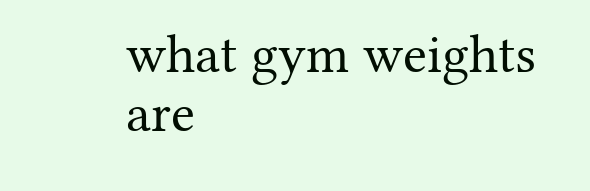what gym weights are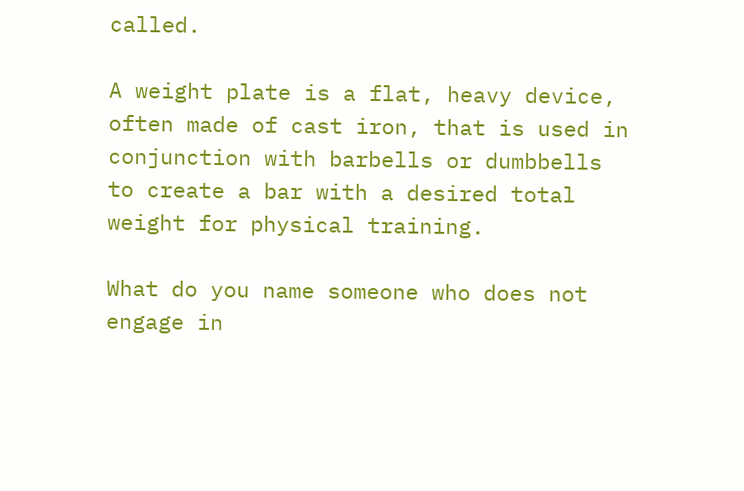called.

A weight plate is a flat, heavy device, often made of cast iron, that is used in conjunction with barbells or dumbbells to create a bar with a desired total weight for physical training.

What do you name someone who does not engage in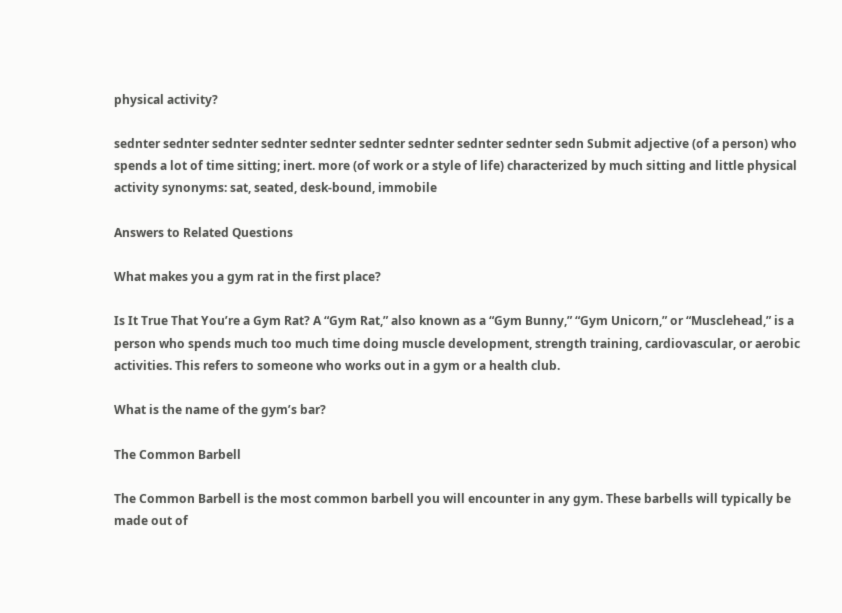physical activity?

sednter sednter sednter sednter sednter sednter sednter sednter sednter sedn Submit adjective (of a person) who spends a lot of time sitting; inert. more (of work or a style of life) characterized by much sitting and little physical activity synonyms: sat, seated, desk-bound, immobile

Answers to Related Questions

What makes you a gym rat in the first place?

Is It True That You’re a Gym Rat? A “Gym Rat,” also known as a “Gym Bunny,” “Gym Unicorn,” or “Musclehead,” is a person who spends much too much time doing muscle development, strength training, cardiovascular, or aerobic activities. This refers to someone who works out in a gym or a health club.

What is the name of the gym’s bar?

The Common Barbell

The Common Barbell is the most common barbell you will encounter in any gym. These barbells will typically be made out of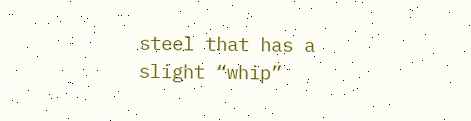steel that has a slight “whip”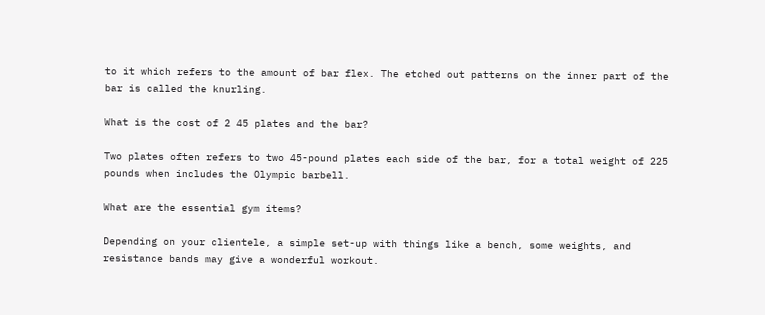to it which refers to the amount of bar flex. The etched out patterns on the inner part of the bar is called the knurling.

What is the cost of 2 45 plates and the bar?

Two plates often refers to two 45-pound plates each side of the bar, for a total weight of 225 pounds when includes the Olympic barbell.

What are the essential gym items?

Depending on your clientele, a simple set-up with things like a bench, some weights, and resistance bands may give a wonderful workout.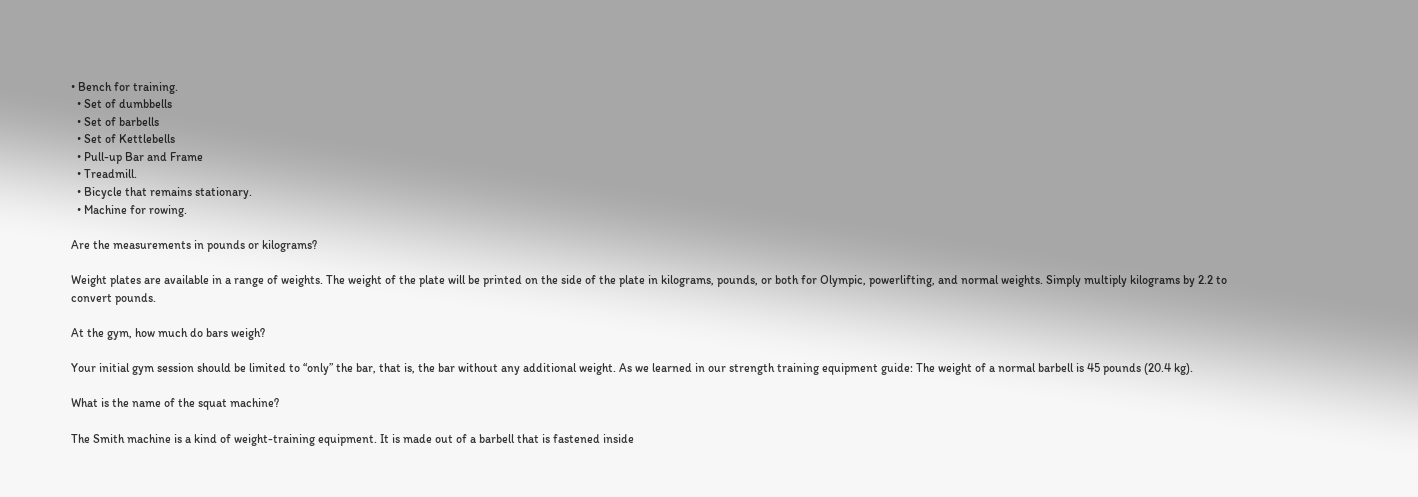• Bench for training.
  • Set of dumbbells
  • Set of barbells
  • Set of Kettlebells
  • Pull-up Bar and Frame
  • Treadmill.
  • Bicycle that remains stationary.
  • Machine for rowing.

Are the measurements in pounds or kilograms?

Weight plates are available in a range of weights. The weight of the plate will be printed on the side of the plate in kilograms, pounds, or both for Olympic, powerlifting, and normal weights. Simply multiply kilograms by 2.2 to convert pounds.

At the gym, how much do bars weigh?

Your initial gym session should be limited to “only” the bar, that is, the bar without any additional weight. As we learned in our strength training equipment guide: The weight of a normal barbell is 45 pounds (20.4 kg).

What is the name of the squat machine?

The Smith machine is a kind of weight-training equipment. It is made out of a barbell that is fastened inside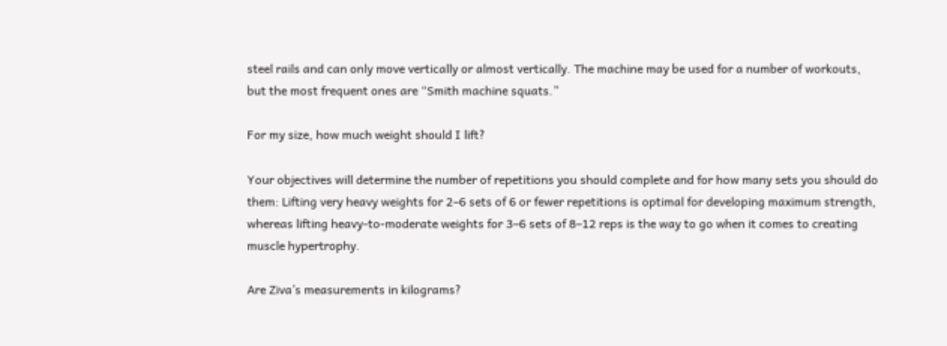steel rails and can only move vertically or almost vertically. The machine may be used for a number of workouts, but the most frequent ones are “Smith machine squats.”

For my size, how much weight should I lift?

Your objectives will determine the number of repetitions you should complete and for how many sets you should do them: Lifting very heavy weights for 2–6 sets of 6 or fewer repetitions is optimal for developing maximum strength, whereas lifting heavy-to-moderate weights for 3–6 sets of 8–12 reps is the way to go when it comes to creating muscle hypertrophy.

Are Ziva’s measurements in kilograms?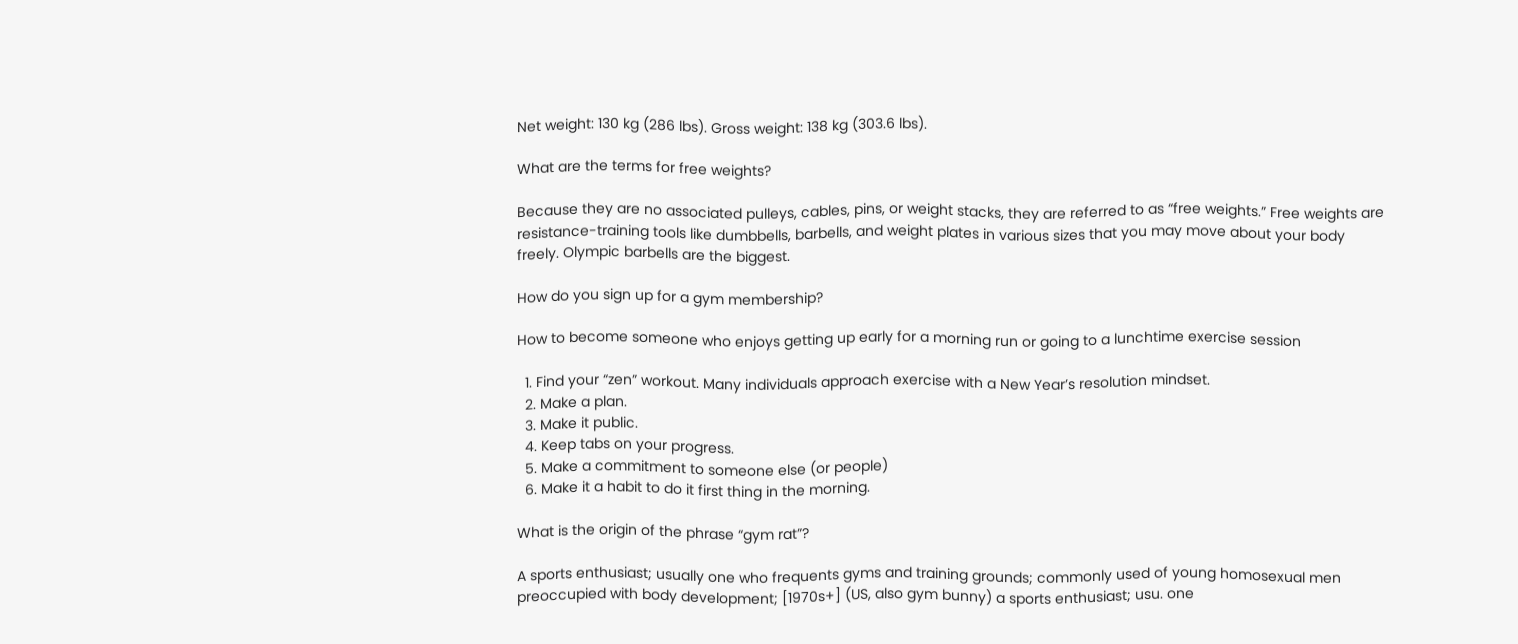Net weight: 130 kg (286 lbs). Gross weight: 138 kg (303.6 lbs).

What are the terms for free weights?

Because they are no associated pulleys, cables, pins, or weight stacks, they are referred to as “free weights.” Free weights are resistance-training tools like dumbbells, barbells, and weight plates in various sizes that you may move about your body freely. Olympic barbells are the biggest.

How do you sign up for a gym membership?

How to become someone who enjoys getting up early for a morning run or going to a lunchtime exercise session

  1. Find your “zen” workout. Many individuals approach exercise with a New Year’s resolution mindset.
  2. Make a plan.
  3. Make it public.
  4. Keep tabs on your progress.
  5. Make a commitment to someone else (or people)
  6. Make it a habit to do it first thing in the morning.

What is the origin of the phrase “gym rat”?

A sports enthusiast; usually one who frequents gyms and training grounds; commonly used of young homosexual men preoccupied with body development; [1970s+] (US, also gym bunny) a sports enthusiast; usu. one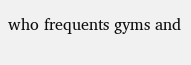who frequents gyms and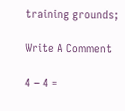training grounds;

Write A Comment

4 − 4 =